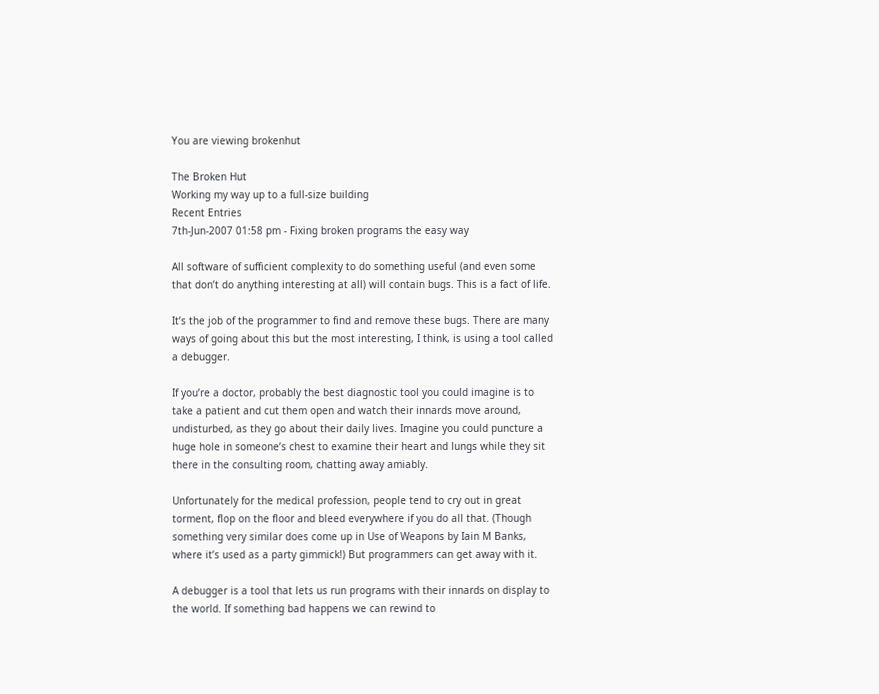You are viewing brokenhut

The Broken Hut
Working my way up to a full-size building
Recent Entries
7th-Jun-2007 01:58 pm - Fixing broken programs the easy way

All software of sufficient complexity to do something useful (and even some that don’t do anything interesting at all) will contain bugs. This is a fact of life.

It’s the job of the programmer to find and remove these bugs. There are many ways of going about this but the most interesting, I think, is using a tool called a debugger.

If you’re a doctor, probably the best diagnostic tool you could imagine is to take a patient and cut them open and watch their innards move around, undisturbed, as they go about their daily lives. Imagine you could puncture a huge hole in someone’s chest to examine their heart and lungs while they sit there in the consulting room, chatting away amiably.

Unfortunately for the medical profession, people tend to cry out in great torment, flop on the floor and bleed everywhere if you do all that. (Though something very similar does come up in Use of Weapons by Iain M Banks, where it’s used as a party gimmick!) But programmers can get away with it.

A debugger is a tool that lets us run programs with their innards on display to the world. If something bad happens we can rewind to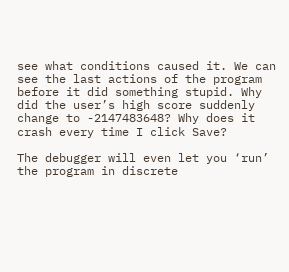see what conditions caused it. We can see the last actions of the program before it did something stupid. Why did the user’s high score suddenly change to -2147483648? Why does it crash every time I click Save?

The debugger will even let you ‘run’ the program in discrete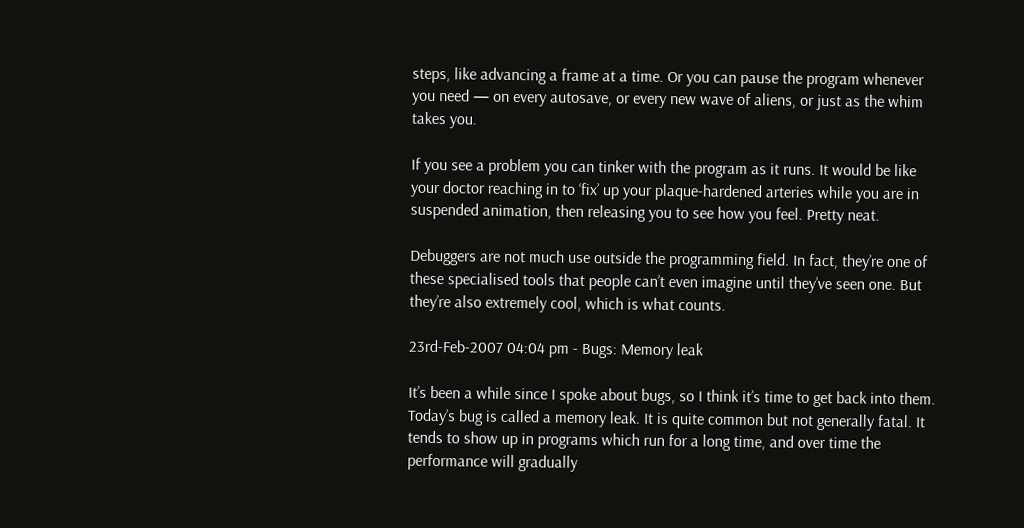steps, like advancing a frame at a time. Or you can pause the program whenever you need — on every autosave, or every new wave of aliens, or just as the whim takes you.

If you see a problem you can tinker with the program as it runs. It would be like your doctor reaching in to ‘fix’ up your plaque-hardened arteries while you are in suspended animation, then releasing you to see how you feel. Pretty neat.

Debuggers are not much use outside the programming field. In fact, they’re one of these specialised tools that people can’t even imagine until they’ve seen one. But they’re also extremely cool, which is what counts.

23rd-Feb-2007 04:04 pm - Bugs: Memory leak

It’s been a while since I spoke about bugs, so I think it’s time to get back into them. Today’s bug is called a memory leak. It is quite common but not generally fatal. It tends to show up in programs which run for a long time, and over time the performance will gradually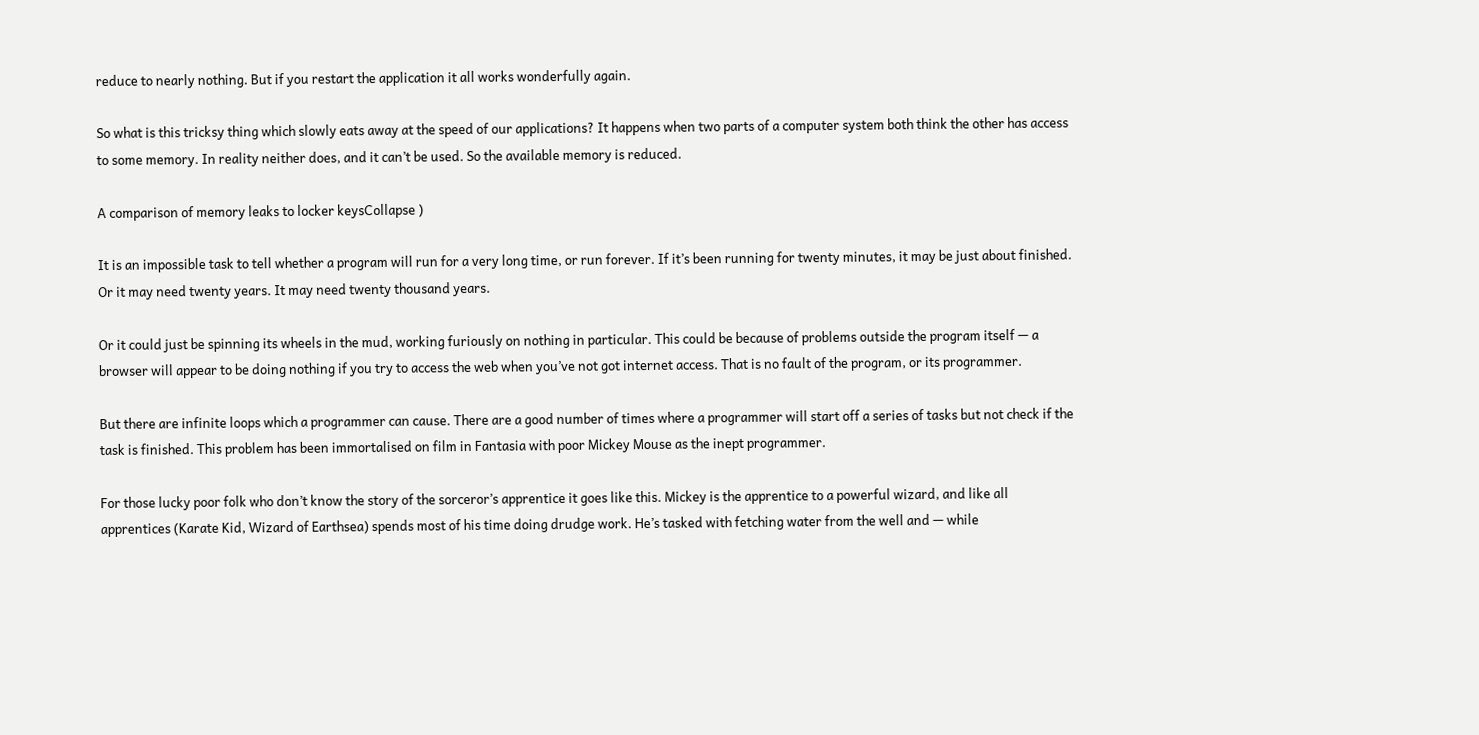reduce to nearly nothing. But if you restart the application it all works wonderfully again.

So what is this tricksy thing which slowly eats away at the speed of our applications? It happens when two parts of a computer system both think the other has access to some memory. In reality neither does, and it can’t be used. So the available memory is reduced.

A comparison of memory leaks to locker keysCollapse )

It is an impossible task to tell whether a program will run for a very long time, or run forever. If it’s been running for twenty minutes, it may be just about finished. Or it may need twenty years. It may need twenty thousand years.

Or it could just be spinning its wheels in the mud, working furiously on nothing in particular. This could be because of problems outside the program itself — a browser will appear to be doing nothing if you try to access the web when you’ve not got internet access. That is no fault of the program, or its programmer.

But there are infinite loops which a programmer can cause. There are a good number of times where a programmer will start off a series of tasks but not check if the task is finished. This problem has been immortalised on film in Fantasia with poor Mickey Mouse as the inept programmer.

For those lucky poor folk who don’t know the story of the sorceror’s apprentice it goes like this. Mickey is the apprentice to a powerful wizard, and like all apprentices (Karate Kid, Wizard of Earthsea) spends most of his time doing drudge work. He’s tasked with fetching water from the well and — while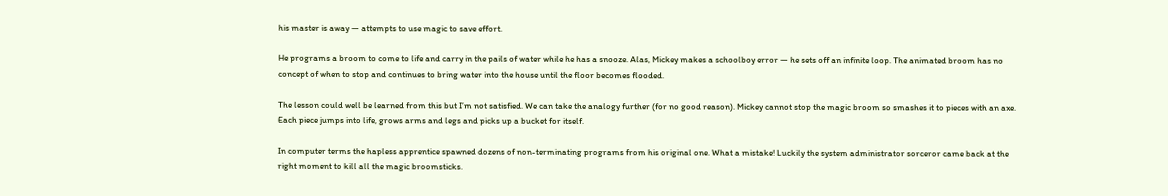his master is away — attempts to use magic to save effort.

He programs a broom to come to life and carry in the pails of water while he has a snooze. Alas, Mickey makes a schoolboy error — he sets off an infinite loop. The animated broom has no concept of when to stop and continues to bring water into the house until the floor becomes flooded.

The lesson could well be learned from this but I’m not satisfied. We can take the analogy further (for no good reason). Mickey cannot stop the magic broom so smashes it to pieces with an axe. Each piece jumps into life, grows arms and legs and picks up a bucket for itself.

In computer terms the hapless apprentice spawned dozens of non-terminating programs from his original one. What a mistake! Luckily the system administrator sorceror came back at the right moment to kill all the magic broomsticks.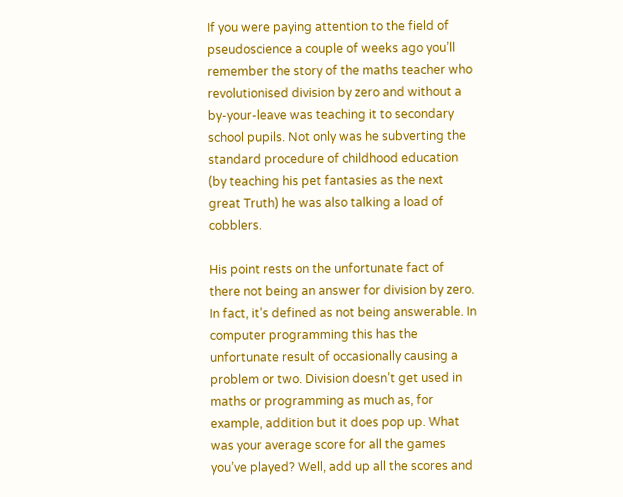If you were paying attention to the field of pseudoscience a couple of weeks ago you’ll remember the story of the maths teacher who revolutionised division by zero and without a by-your-leave was teaching it to secondary school pupils. Not only was he subverting the standard procedure of childhood education (by teaching his pet fantasies as the next great Truth) he was also talking a load of cobblers.

His point rests on the unfortunate fact of there not being an answer for division by zero. In fact, it’s defined as not being answerable. In computer programming this has the unfortunate result of occasionally causing a problem or two. Division doesn’t get used in maths or programming as much as, for example, addition but it does pop up. What was your average score for all the games you’ve played? Well, add up all the scores and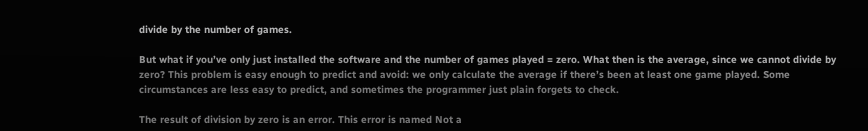divide by the number of games.

But what if you’ve only just installed the software and the number of games played = zero. What then is the average, since we cannot divide by zero? This problem is easy enough to predict and avoid: we only calculate the average if there’s been at least one game played. Some circumstances are less easy to predict, and sometimes the programmer just plain forgets to check.

The result of division by zero is an error. This error is named Not a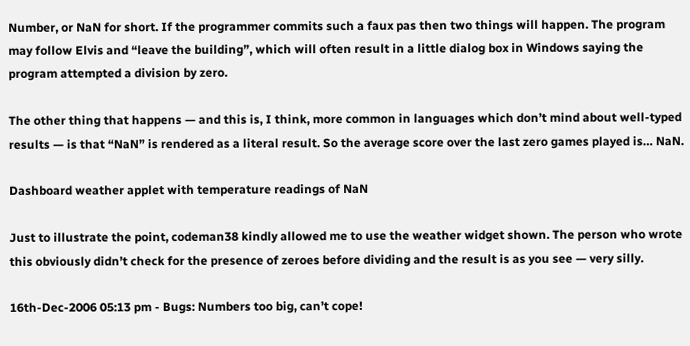Number, or NaN for short. If the programmer commits such a faux pas then two things will happen. The program may follow Elvis and “leave the building”, which will often result in a little dialog box in Windows saying the program attempted a division by zero.

The other thing that happens — and this is, I think, more common in languages which don’t mind about well-typed results — is that “NaN” is rendered as a literal result. So the average score over the last zero games played is… NaN.

Dashboard weather applet with temperature readings of NaN

Just to illustrate the point, codeman38 kindly allowed me to use the weather widget shown. The person who wrote this obviously didn’t check for the presence of zeroes before dividing and the result is as you see — very silly.

16th-Dec-2006 05:13 pm - Bugs: Numbers too big, can’t cope!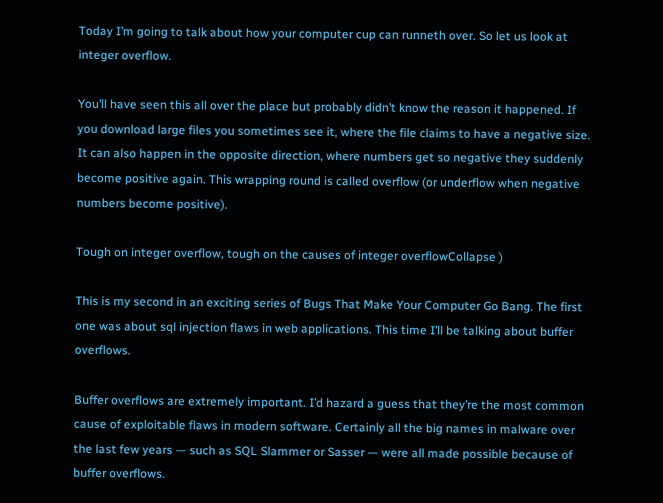Today I’m going to talk about how your computer cup can runneth over. So let us look at integer overflow.

You’ll have seen this all over the place but probably didn’t know the reason it happened. If you download large files you sometimes see it, where the file claims to have a negative size. It can also happen in the opposite direction, where numbers get so negative they suddenly become positive again. This wrapping round is called overflow (or underflow when negative numbers become positive).

Tough on integer overflow, tough on the causes of integer overflowCollapse )

This is my second in an exciting series of Bugs That Make Your Computer Go Bang. The first one was about sql injection flaws in web applications. This time I’ll be talking about buffer overflows.

Buffer overflows are extremely important. I’d hazard a guess that they’re the most common cause of exploitable flaws in modern software. Certainly all the big names in malware over the last few years — such as SQL Slammer or Sasser — were all made possible because of buffer overflows.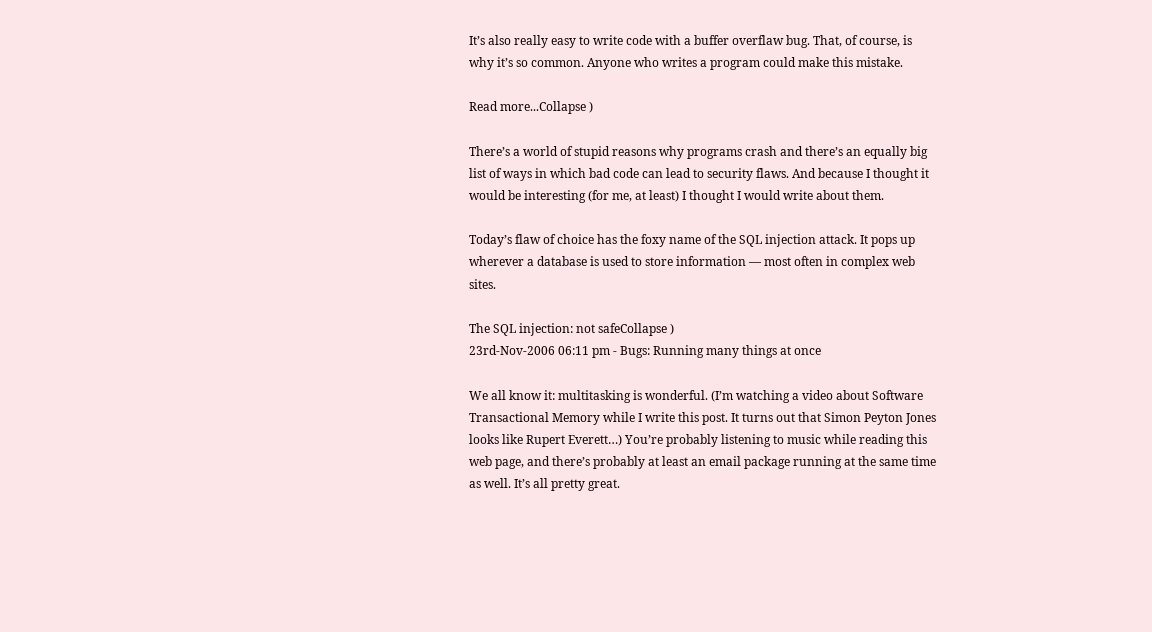It’s also really easy to write code with a buffer overflaw bug. That, of course, is why it’s so common. Anyone who writes a program could make this mistake.

Read more...Collapse )

There’s a world of stupid reasons why programs crash and there’s an equally big list of ways in which bad code can lead to security flaws. And because I thought it would be interesting (for me, at least) I thought I would write about them.

Today’s flaw of choice has the foxy name of the SQL injection attack. It pops up wherever a database is used to store information — most often in complex web sites.

The SQL injection: not safeCollapse )
23rd-Nov-2006 06:11 pm - Bugs: Running many things at once

We all know it: multitasking is wonderful. (I’m watching a video about Software Transactional Memory while I write this post. It turns out that Simon Peyton Jones looks like Rupert Everett…) You’re probably listening to music while reading this web page, and there’s probably at least an email package running at the same time as well. It’s all pretty great.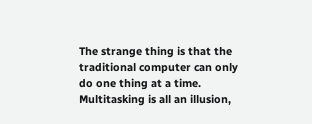The strange thing is that the traditional computer can only do one thing at a time. Multitasking is all an illusion,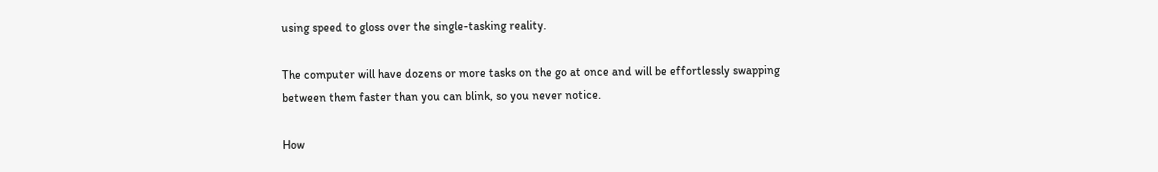using speed to gloss over the single-tasking reality.

The computer will have dozens or more tasks on the go at once and will be effortlessly swapping between them faster than you can blink, so you never notice.

How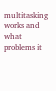multitasking works and what problems it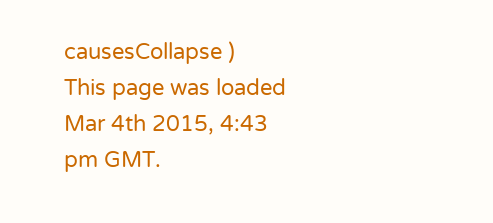causesCollapse )
This page was loaded Mar 4th 2015, 4:43 pm GMT.